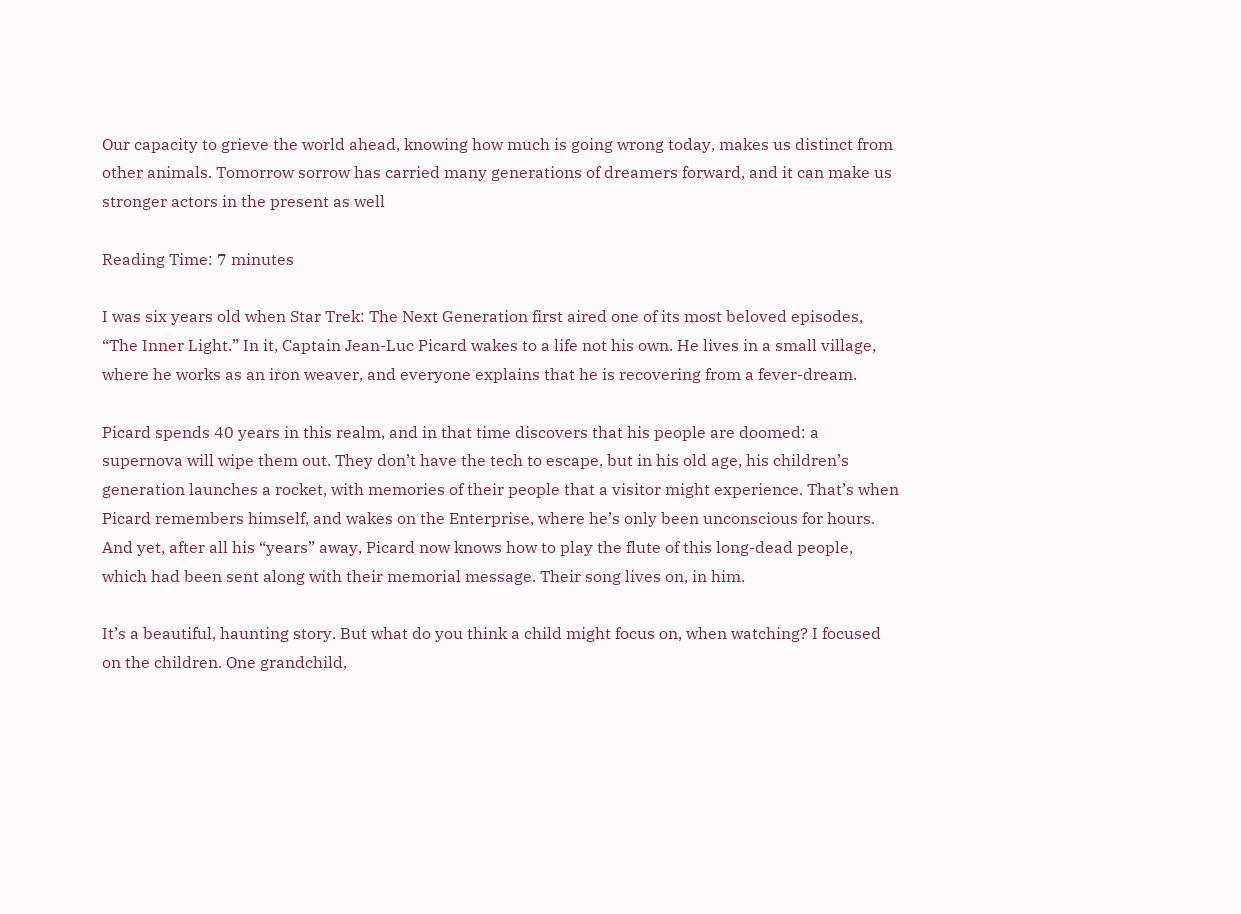Our capacity to grieve the world ahead, knowing how much is going wrong today, makes us distinct from other animals. Tomorrow sorrow has carried many generations of dreamers forward, and it can make us stronger actors in the present as well

Reading Time: 7 minutes

I was six years old when Star Trek: The Next Generation first aired one of its most beloved episodes, “The Inner Light.” In it, Captain Jean-Luc Picard wakes to a life not his own. He lives in a small village, where he works as an iron weaver, and everyone explains that he is recovering from a fever-dream.

Picard spends 40 years in this realm, and in that time discovers that his people are doomed: a supernova will wipe them out. They don’t have the tech to escape, but in his old age, his children’s generation launches a rocket, with memories of their people that a visitor might experience. That’s when Picard remembers himself, and wakes on the Enterprise, where he’s only been unconscious for hours. And yet, after all his “years” away, Picard now knows how to play the flute of this long-dead people, which had been sent along with their memorial message. Their song lives on, in him.

It’s a beautiful, haunting story. But what do you think a child might focus on, when watching? I focused on the children. One grandchild,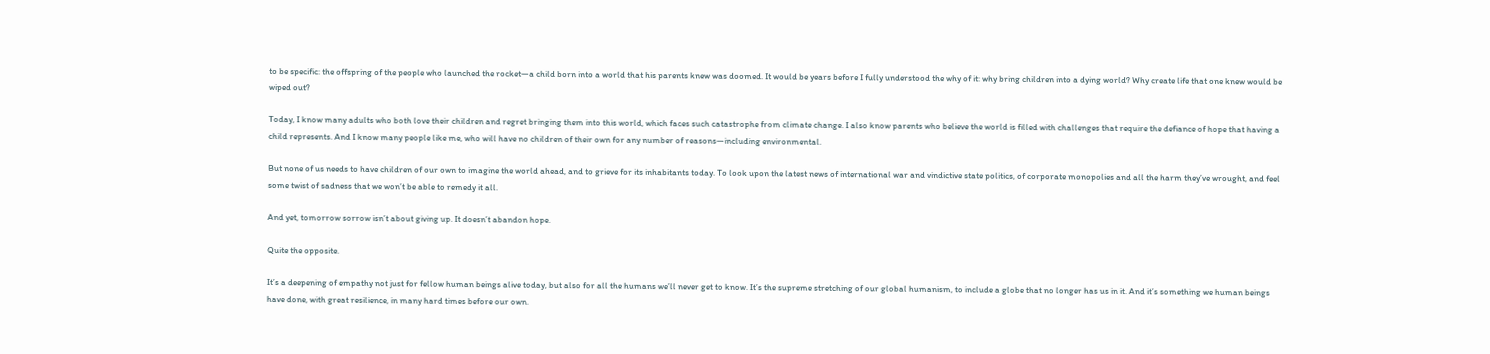to be specific: the offspring of the people who launched the rocket—a child born into a world that his parents knew was doomed. It would be years before I fully understood the why of it: why bring children into a dying world? Why create life that one knew would be wiped out?

Today, I know many adults who both love their children and regret bringing them into this world, which faces such catastrophe from climate change. I also know parents who believe the world is filled with challenges that require the defiance of hope that having a child represents. And I know many people like me, who will have no children of their own for any number of reasons—including environmental.

But none of us needs to have children of our own to imagine the world ahead, and to grieve for its inhabitants today. To look upon the latest news of international war and vindictive state politics, of corporate monopolies and all the harm they’ve wrought, and feel some twist of sadness that we won’t be able to remedy it all.

And yet, tomorrow sorrow isn’t about giving up. It doesn’t abandon hope.

Quite the opposite.

It’s a deepening of empathy not just for fellow human beings alive today, but also for all the humans we’ll never get to know. It’s the supreme stretching of our global humanism, to include a globe that no longer has us in it. And it’s something we human beings have done, with great resilience, in many hard times before our own.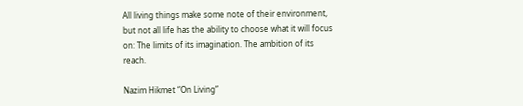All living things make some note of their environment, but not all life has the ability to choose what it will focus on: The limits of its imagination. The ambition of its reach.

Nazim Hikmet “On Living”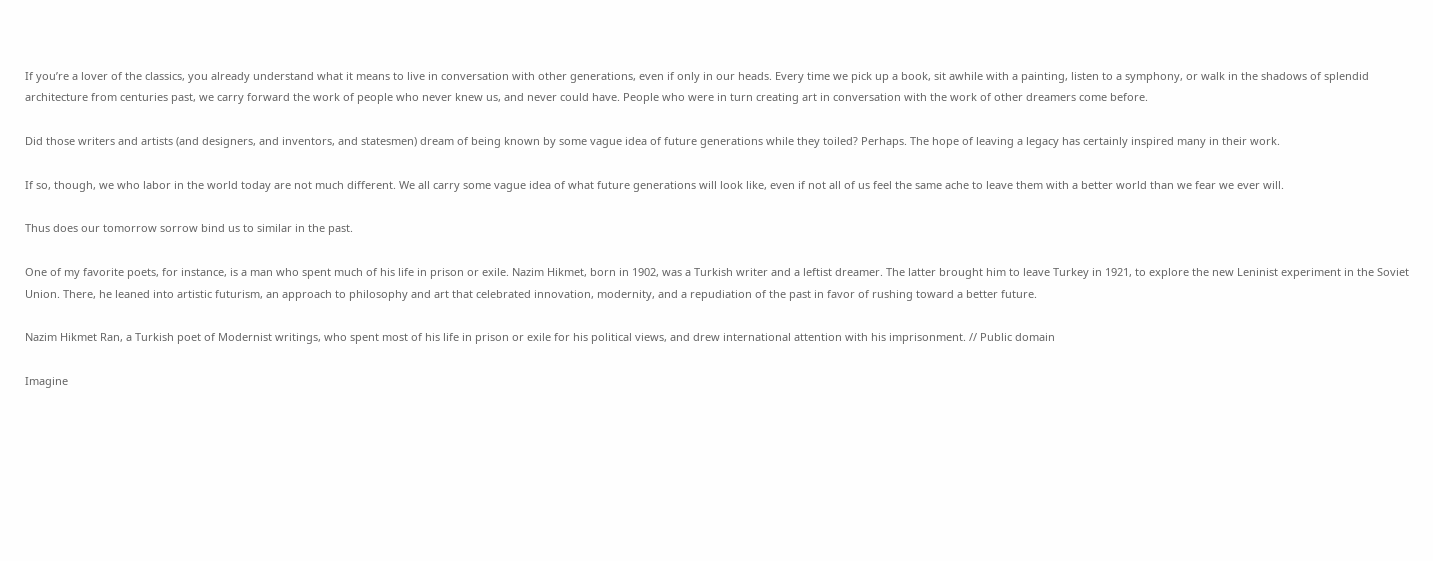If you’re a lover of the classics, you already understand what it means to live in conversation with other generations, even if only in our heads. Every time we pick up a book, sit awhile with a painting, listen to a symphony, or walk in the shadows of splendid architecture from centuries past, we carry forward the work of people who never knew us, and never could have. People who were in turn creating art in conversation with the work of other dreamers come before.

Did those writers and artists (and designers, and inventors, and statesmen) dream of being known by some vague idea of future generations while they toiled? Perhaps. The hope of leaving a legacy has certainly inspired many in their work.

If so, though, we who labor in the world today are not much different. We all carry some vague idea of what future generations will look like, even if not all of us feel the same ache to leave them with a better world than we fear we ever will.

Thus does our tomorrow sorrow bind us to similar in the past.

One of my favorite poets, for instance, is a man who spent much of his life in prison or exile. Nazim Hikmet, born in 1902, was a Turkish writer and a leftist dreamer. The latter brought him to leave Turkey in 1921, to explore the new Leninist experiment in the Soviet Union. There, he leaned into artistic futurism, an approach to philosophy and art that celebrated innovation, modernity, and a repudiation of the past in favor of rushing toward a better future.

Nazim Hikmet Ran, a Turkish poet of Modernist writings, who spent most of his life in prison or exile for his political views, and drew international attention with his imprisonment. // Public domain

Imagine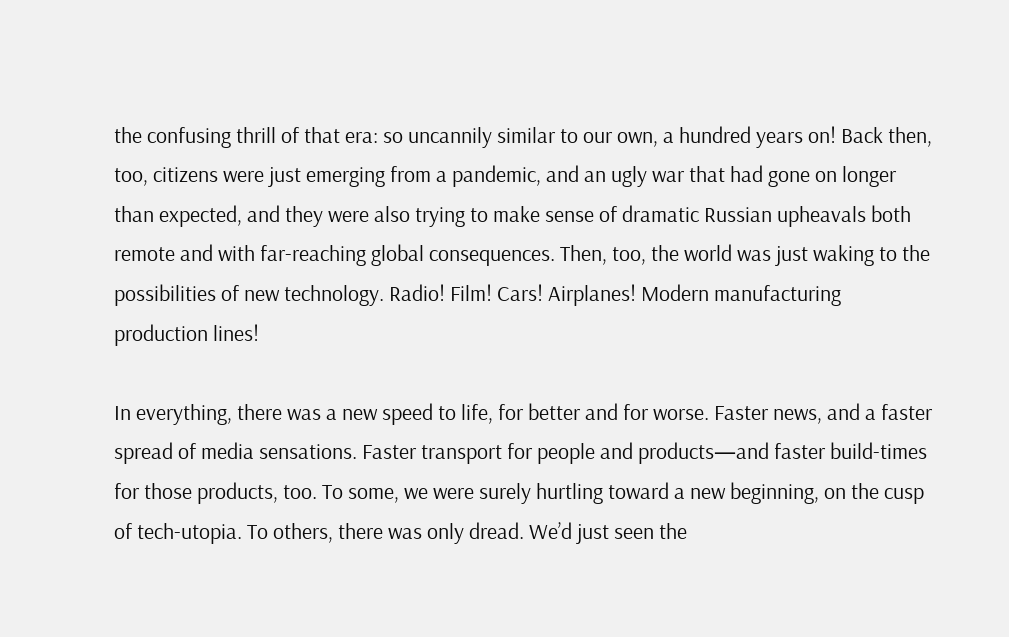the confusing thrill of that era: so uncannily similar to our own, a hundred years on! Back then, too, citizens were just emerging from a pandemic, and an ugly war that had gone on longer than expected, and they were also trying to make sense of dramatic Russian upheavals both remote and with far-reaching global consequences. Then, too, the world was just waking to the possibilities of new technology. Radio! Film! Cars! Airplanes! Modern manufacturing production lines!

In everything, there was a new speed to life, for better and for worse. Faster news, and a faster spread of media sensations. Faster transport for people and products—and faster build-times for those products, too. To some, we were surely hurtling toward a new beginning, on the cusp of tech-utopia. To others, there was only dread. We’d just seen the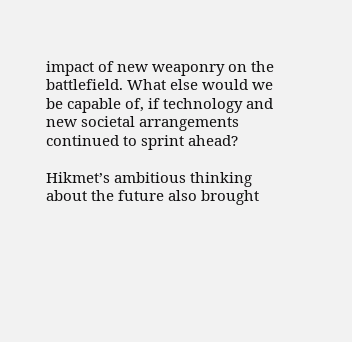impact of new weaponry on the battlefield. What else would we be capable of, if technology and new societal arrangements continued to sprint ahead?

Hikmet’s ambitious thinking about the future also brought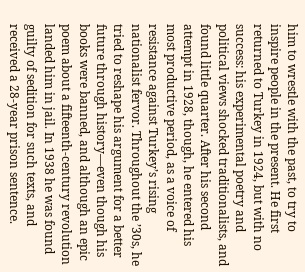him to wrestle with the past, to try to inspire people in the present. He first returned to Turkey in 1924, but with no success: his experimental poetry and political views shocked traditionalists, and found little quarter. After his second attempt in 1928, though, he entered his most productive period, as a voice of resistance against Turkey’s rising nationalist fervor. Throughout the ’30s, he tried to reshape his argument for a better future through history—even though his books were banned, and although an epic poem about a fifteenth-century revolution landed him in jail. In 1938 he was found guilty of sedition for such texts, and received a 28-year prison sentence.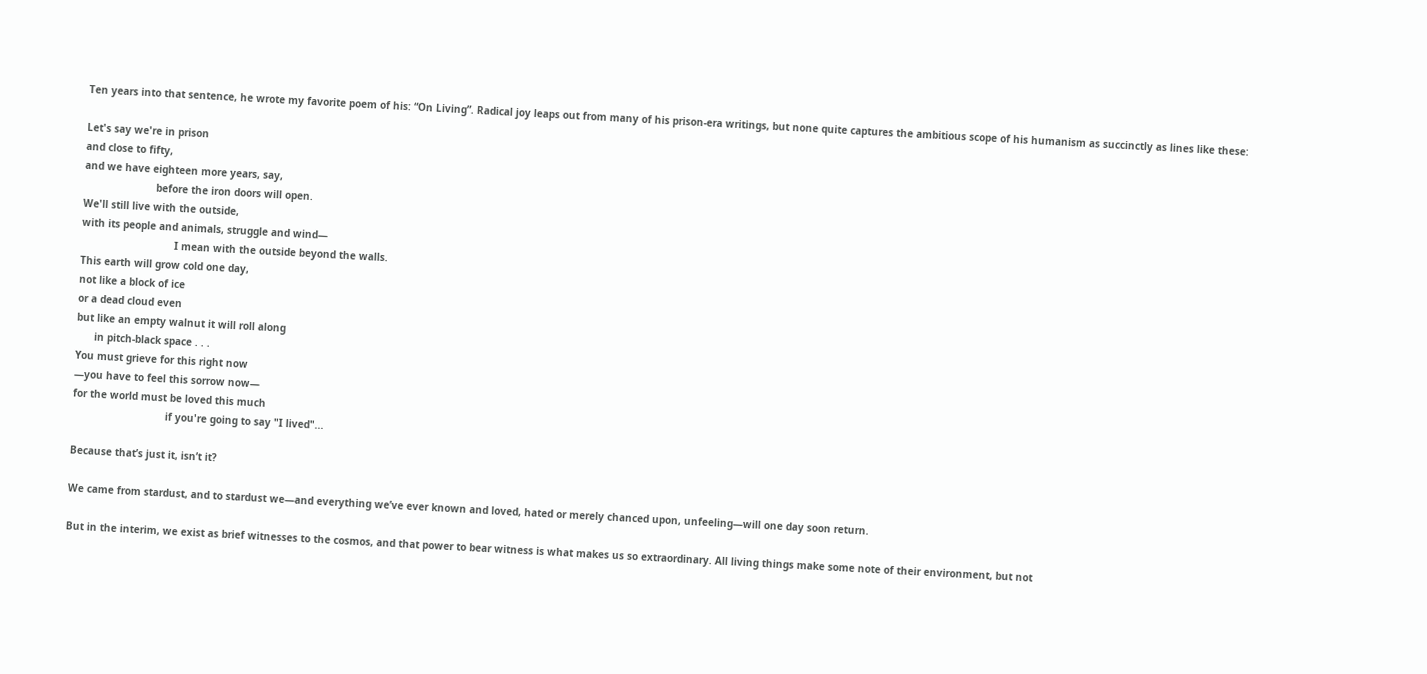Ten years into that sentence, he wrote my favorite poem of his: “On Living”. Radical joy leaps out from many of his prison-era writings, but none quite captures the ambitious scope of his humanism as succinctly as lines like these:

Let's say we're in prison
and close to fifty,
and we have eighteen more years, say,
                        before the iron doors will open.
We'll still live with the outside,
with its people and animals, struggle and wind—
                               I mean with the outside beyond the walls.
This earth will grow cold one day,
not like a block of ice
or a dead cloud even
but like an empty walnut it will roll along
      in pitch-black space . . .
You must grieve for this right now
—you have to feel this sorrow now—
for the world must be loved this much
                               if you're going to say "I lived"...

Because that’s just it, isn’t it?

We came from stardust, and to stardust we—and everything we’ve ever known and loved, hated or merely chanced upon, unfeeling—will one day soon return.

But in the interim, we exist as brief witnesses to the cosmos, and that power to bear witness is what makes us so extraordinary. All living things make some note of their environment, but not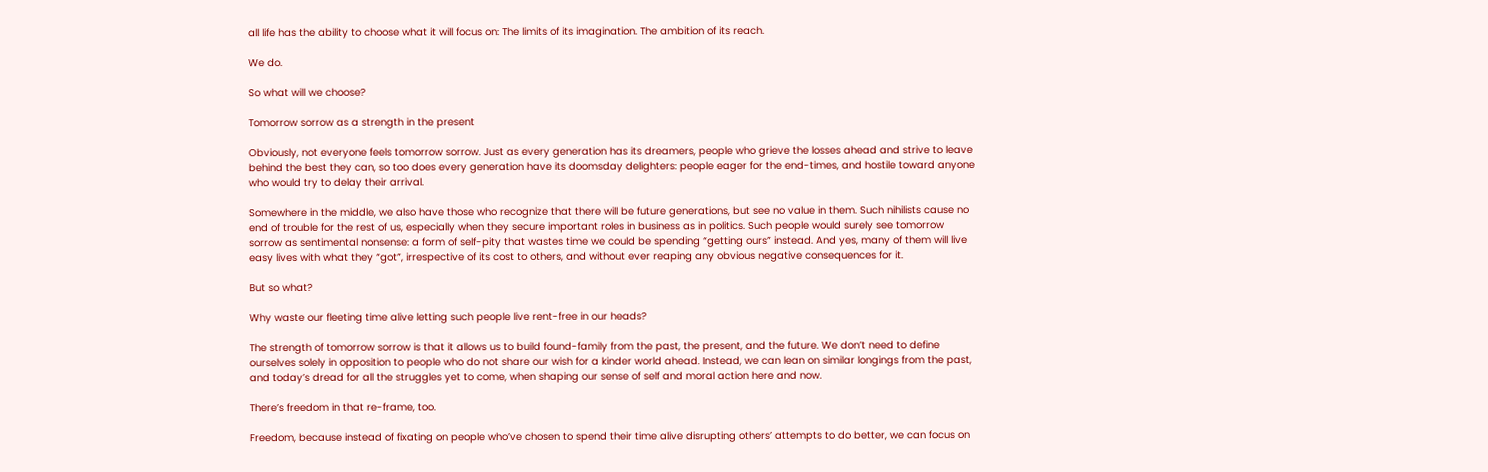all life has the ability to choose what it will focus on: The limits of its imagination. The ambition of its reach.

We do.

So what will we choose?

Tomorrow sorrow as a strength in the present

Obviously, not everyone feels tomorrow sorrow. Just as every generation has its dreamers, people who grieve the losses ahead and strive to leave behind the best they can, so too does every generation have its doomsday delighters: people eager for the end-times, and hostile toward anyone who would try to delay their arrival.

Somewhere in the middle, we also have those who recognize that there will be future generations, but see no value in them. Such nihilists cause no end of trouble for the rest of us, especially when they secure important roles in business as in politics. Such people would surely see tomorrow sorrow as sentimental nonsense: a form of self-pity that wastes time we could be spending “getting ours” instead. And yes, many of them will live easy lives with what they “got”, irrespective of its cost to others, and without ever reaping any obvious negative consequences for it.

But so what?

Why waste our fleeting time alive letting such people live rent-free in our heads?

The strength of tomorrow sorrow is that it allows us to build found-family from the past, the present, and the future. We don’t need to define ourselves solely in opposition to people who do not share our wish for a kinder world ahead. Instead, we can lean on similar longings from the past, and today’s dread for all the struggles yet to come, when shaping our sense of self and moral action here and now.

There’s freedom in that re-frame, too.

Freedom, because instead of fixating on people who’ve chosen to spend their time alive disrupting others’ attempts to do better, we can focus on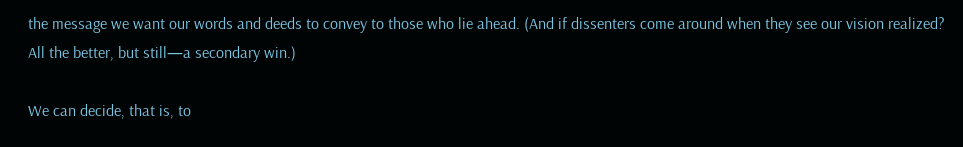the message we want our words and deeds to convey to those who lie ahead. (And if dissenters come around when they see our vision realized? All the better, but still—a secondary win.)

We can decide, that is, to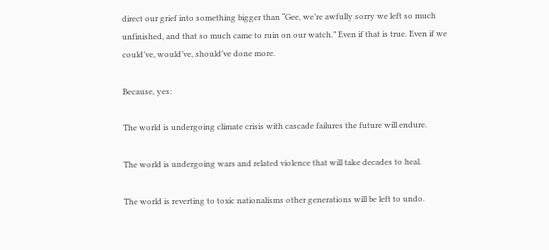direct our grief into something bigger than “Gee, we’re awfully sorry we left so much unfinished, and that so much came to ruin on our watch.” Even if that is true. Even if we could’ve, would’ve, should’ve done more.

Because, yes:

The world is undergoing climate crisis with cascade failures the future will endure.

The world is undergoing wars and related violence that will take decades to heal.

The world is reverting to toxic nationalisms other generations will be left to undo.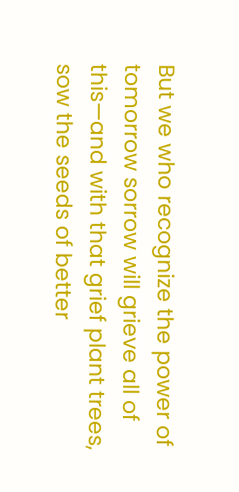But we who recognize the power of tomorrow sorrow will grieve all of this—and with that grief plant trees, sow the seeds of better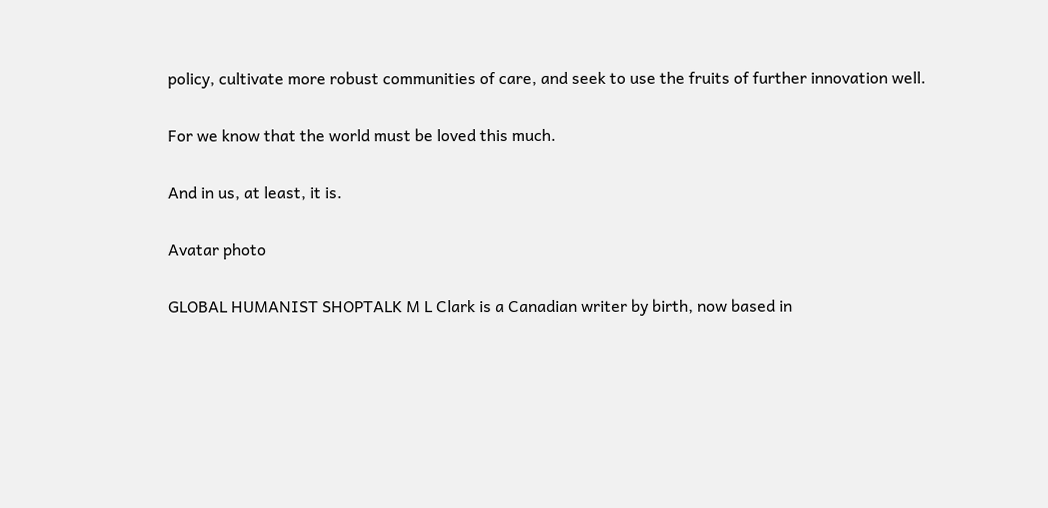policy, cultivate more robust communities of care, and seek to use the fruits of further innovation well.

For we know that the world must be loved this much.

And in us, at least, it is.

Avatar photo

GLOBAL HUMANIST SHOPTALK M L Clark is a Canadian writer by birth, now based in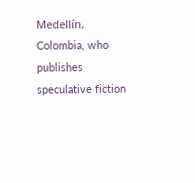Medellín, Colombia, who publishes speculative fiction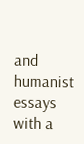and humanist essays with a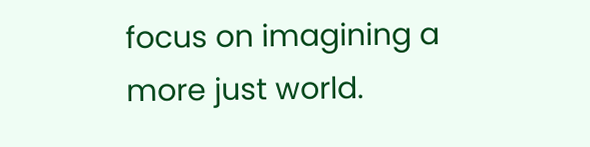focus on imagining a more just world.